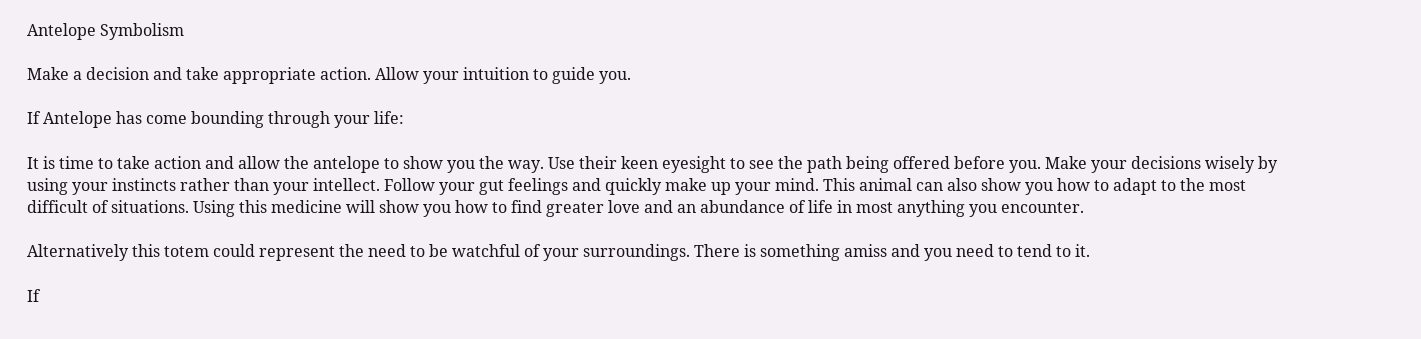Antelope Symbolism

Make a decision and take appropriate action. Allow your intuition to guide you.

If Antelope has come bounding through your life:

It is time to take action and allow the antelope to show you the way. Use their keen eyesight to see the path being offered before you. Make your decisions wisely by using your instincts rather than your intellect. Follow your gut feelings and quickly make up your mind. This animal can also show you how to adapt to the most difficult of situations. Using this medicine will show you how to find greater love and an abundance of life in most anything you encounter.

Alternatively this totem could represent the need to be watchful of your surroundings. There is something amiss and you need to tend to it.

If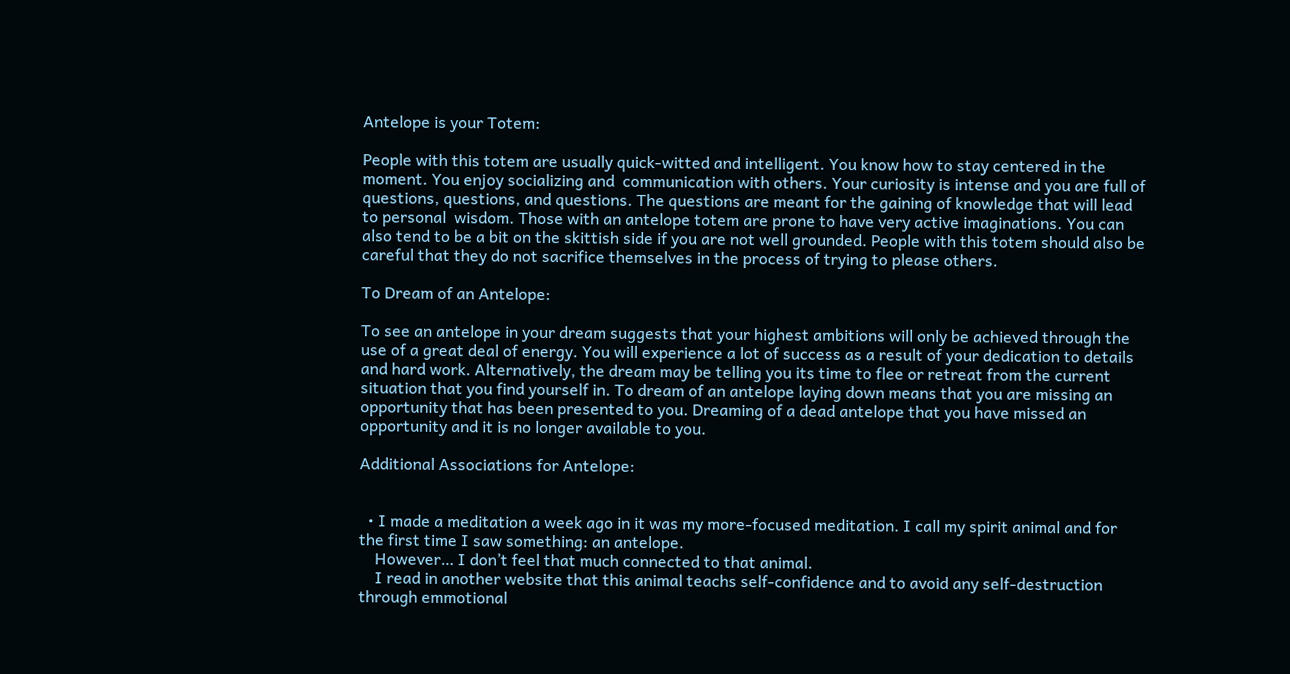Antelope is your Totem:

People with this totem are usually quick-witted and intelligent. You know how to stay centered in the moment. You enjoy socializing and  communication with others. Your curiosity is intense and you are full of questions, questions, and questions. The questions are meant for the gaining of knowledge that will lead to personal  wisdom. Those with an antelope totem are prone to have very active imaginations. You can also tend to be a bit on the skittish side if you are not well grounded. People with this totem should also be careful that they do not sacrifice themselves in the process of trying to please others.

To Dream of an Antelope:

To see an antelope in your dream suggests that your highest ambitions will only be achieved through the use of a great deal of energy. You will experience a lot of success as a result of your dedication to details and hard work. Alternatively, the dream may be telling you its time to flee or retreat from the current situation that you find yourself in. To dream of an antelope laying down means that you are missing an opportunity that has been presented to you. Dreaming of a dead antelope that you have missed an opportunity and it is no longer available to you.

Additional Associations for Antelope:


  • I made a meditation a week ago in it was my more-focused meditation. I call my spirit animal and for the first time I saw something: an antelope.
    However… I don’t feel that much connected to that animal.
    I read in another website that this animal teachs self-confidence and to avoid any self-destruction through emmotional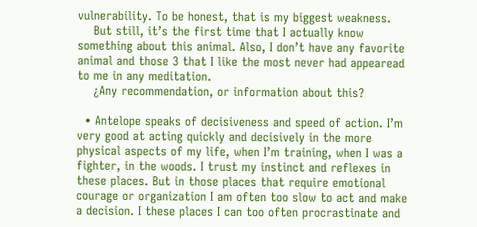vulnerability. To be honest, that is my biggest weakness.
    But still, it’s the first time that I actually know something about this animal. Also, I don’t have any favorite animal and those 3 that I like the most never had appearead to me in any meditation.
    ¿Any recommendation, or information about this?

  • Antelope speaks of decisiveness and speed of action. I’m very good at acting quickly and decisively in the more physical aspects of my life, when I’m training, when I was a fighter, in the woods. I trust my instinct and reflexes in these places. But in those places that require emotional courage or organization I am often too slow to act and make a decision. I these places I can too often procrastinate and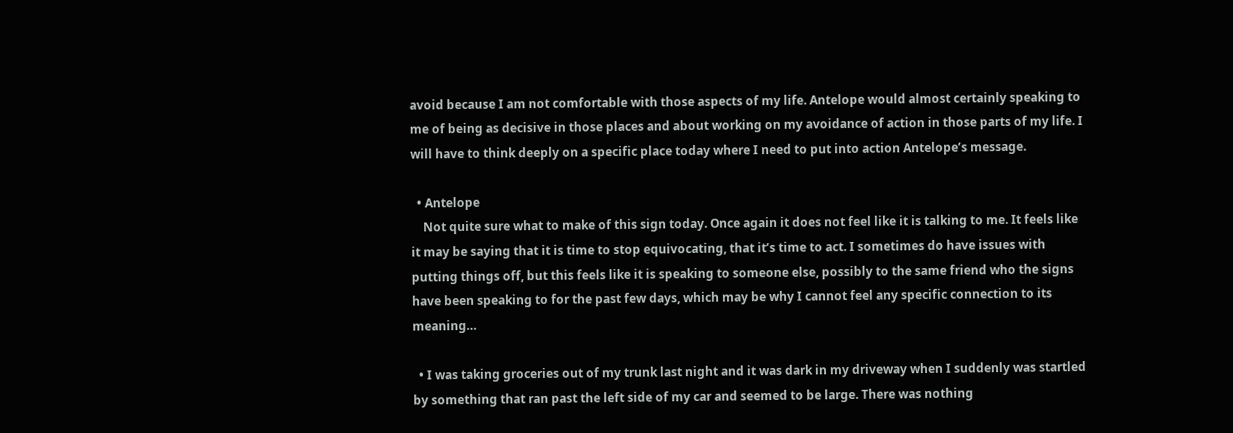avoid because I am not comfortable with those aspects of my life. Antelope would almost certainly speaking to me of being as decisive in those places and about working on my avoidance of action in those parts of my life. I will have to think deeply on a specific place today where I need to put into action Antelope’s message.

  • Antelope
    Not quite sure what to make of this sign today. Once again it does not feel like it is talking to me. It feels like it may be saying that it is time to stop equivocating, that it’s time to act. I sometimes do have issues with putting things off, but this feels like it is speaking to someone else, possibly to the same friend who the signs have been speaking to for the past few days, which may be why I cannot feel any specific connection to its meaning…

  • I was taking groceries out of my trunk last night and it was dark in my driveway when I suddenly was startled by something that ran past the left side of my car and seemed to be large. There was nothing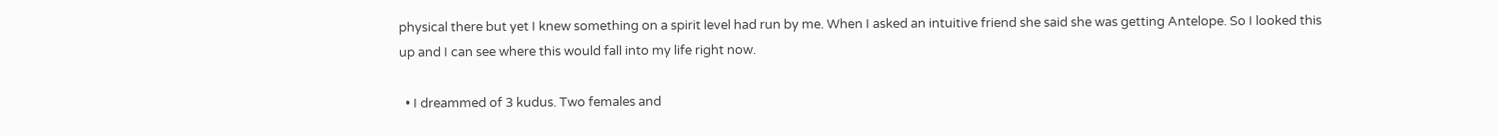physical there but yet I knew something on a spirit level had run by me. When I asked an intuitive friend she said she was getting Antelope. So I looked this up and I can see where this would fall into my life right now.

  • I dreammed of 3 kudus. Two females and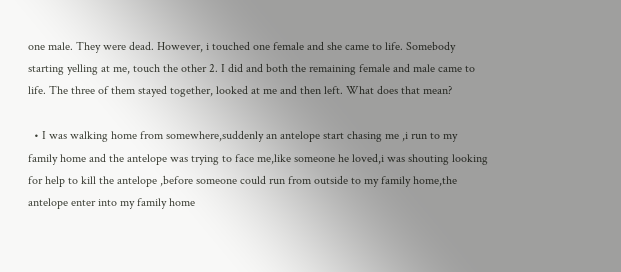one male. They were dead. However, i touched one female and she came to life. Somebody starting yelling at me, touch the other 2. I did and both the remaining female and male came to life. The three of them stayed together, looked at me and then left. What does that mean?

  • I was walking home from somewhere,suddenly an antelope start chasing me ,i run to my family home and the antelope was trying to face me,like someone he loved,i was shouting looking for help to kill the antelope ,before someone could run from outside to my family home,the antelope enter into my family home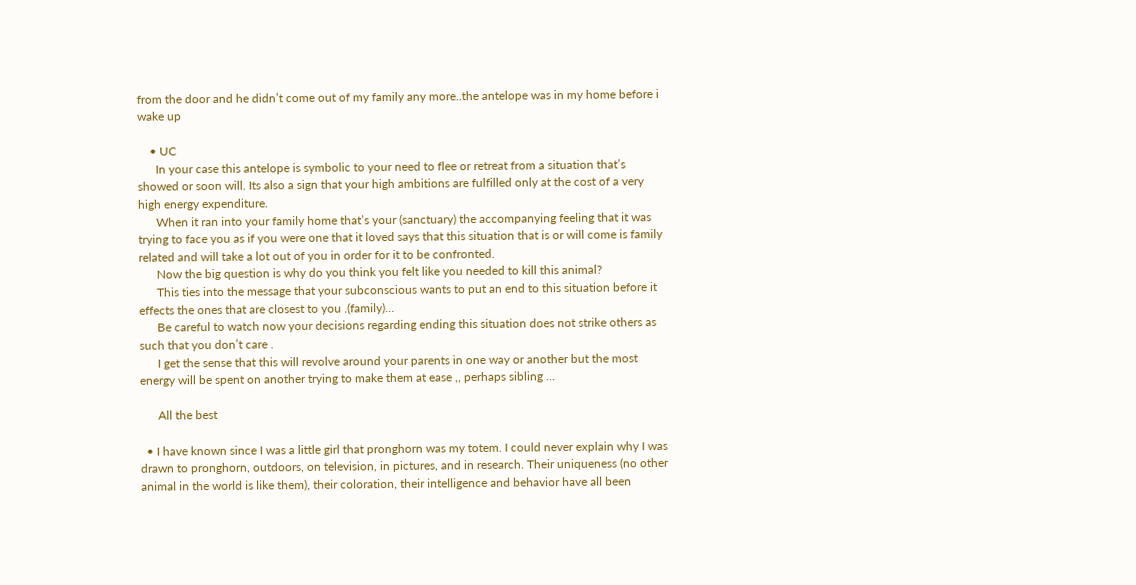from the door and he didn’t come out of my family any more..the antelope was in my home before i wake up

    • UC
      In your case this antelope is symbolic to your need to flee or retreat from a situation that’s showed or soon will. Its also a sign that your high ambitions are fulfilled only at the cost of a very high energy expenditure.
      When it ran into your family home that’s your (sanctuary) the accompanying feeling that it was trying to face you as if you were one that it loved says that this situation that is or will come is family related and will take a lot out of you in order for it to be confronted.
      Now the big question is why do you think you felt like you needed to kill this animal?
      This ties into the message that your subconscious wants to put an end to this situation before it effects the ones that are closest to you .(family)…
      Be careful to watch now your decisions regarding ending this situation does not strike others as such that you don’t care .
      I get the sense that this will revolve around your parents in one way or another but the most energy will be spent on another trying to make them at ease ,, perhaps sibling …

      All the best

  • I have known since I was a little girl that pronghorn was my totem. I could never explain why I was drawn to pronghorn, outdoors, on television, in pictures, and in research. Their uniqueness (no other animal in the world is like them), their coloration, their intelligence and behavior have all been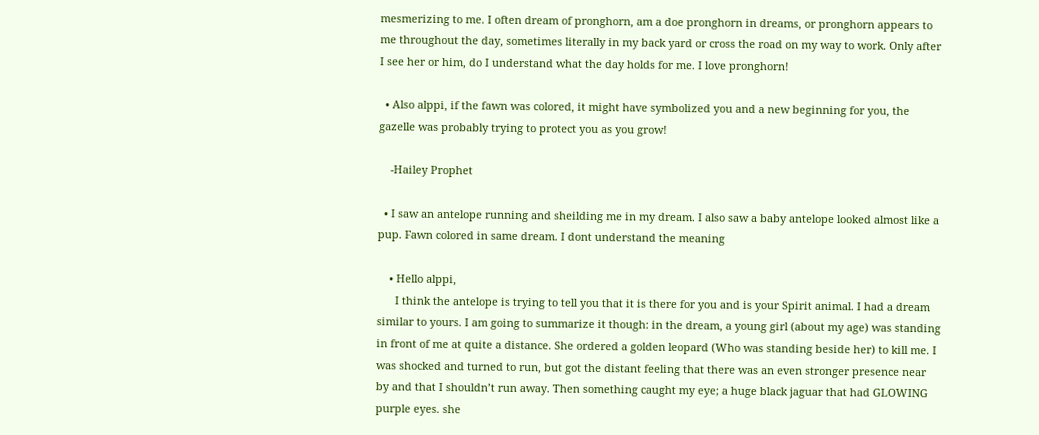mesmerizing to me. I often dream of pronghorn, am a doe pronghorn in dreams, or pronghorn appears to me throughout the day, sometimes literally in my back yard or cross the road on my way to work. Only after I see her or him, do I understand what the day holds for me. I love pronghorn!

  • Also alppi, if the fawn was colored, it might have symbolized you and a new beginning for you, the gazelle was probably trying to protect you as you grow!

    -Hailey Prophet

  • I saw an antelope running and sheilding me in my dream. I also saw a baby antelope looked almost like a pup. Fawn colored in same dream. I dont understand the meaning

    • Hello alppi,
      I think the antelope is trying to tell you that it is there for you and is your Spirit animal. I had a dream similar to yours. I am going to summarize it though: in the dream, a young girl (about my age) was standing in front of me at quite a distance. She ordered a golden leopard (Who was standing beside her) to kill me. I was shocked and turned to run, but got the distant feeling that there was an even stronger presence near by and that I shouldn’t run away. Then something caught my eye; a huge black jaguar that had GLOWING purple eyes. she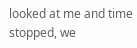looked at me and time stopped, we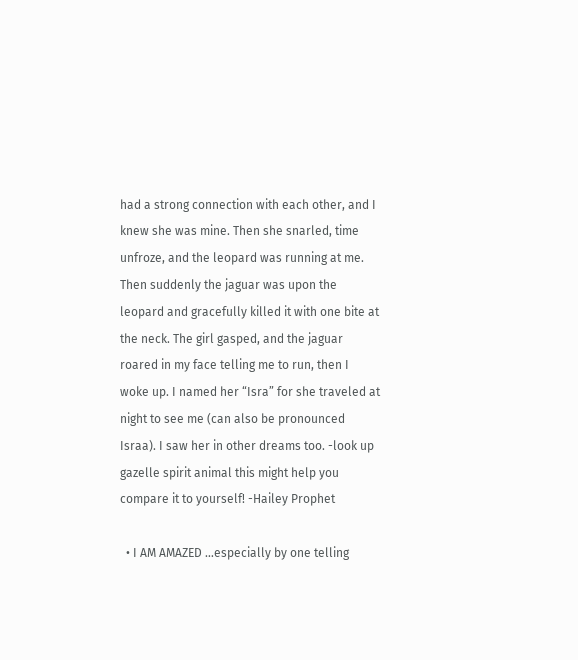had a strong connection with each other, and I knew she was mine. Then she snarled, time unfroze, and the leopard was running at me. Then suddenly the jaguar was upon the leopard and gracefully killed it with one bite at the neck. The girl gasped, and the jaguar roared in my face telling me to run, then I woke up. I named her “Isra” for she traveled at night to see me (can also be pronounced Israa). I saw her in other dreams too. -look up gazelle spirit animal this might help you compare it to yourself! -Hailey Prophet

  • I AM AMAZED …especially by one telling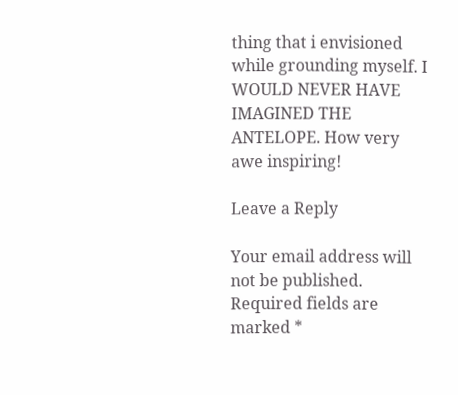thing that i envisioned while grounding myself. I WOULD NEVER HAVE IMAGINED THE ANTELOPE. How very awe inspiring!

Leave a Reply

Your email address will not be published. Required fields are marked *